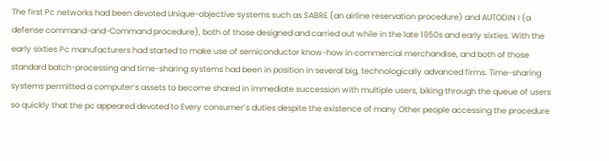The first Pc networks had been devoted Unique-objective systems such as SABRE (an airline reservation procedure) and AUTODIN I (a defense command-and-Command procedure), both of those designed and carried out while in the late 1950s and early sixties. With the early sixties Pc manufacturers had started to make use of semiconductor know-how in commercial merchandise, and both of those standard batch-processing and time-sharing systems had been in position in several big, technologically advanced firms. Time-sharing systems permitted a computer’s assets to become shared in immediate succession with multiple users, biking through the queue of users so quickly that the pc appeared devoted to Every consumer’s duties despite the existence of many Other people accessing the procedure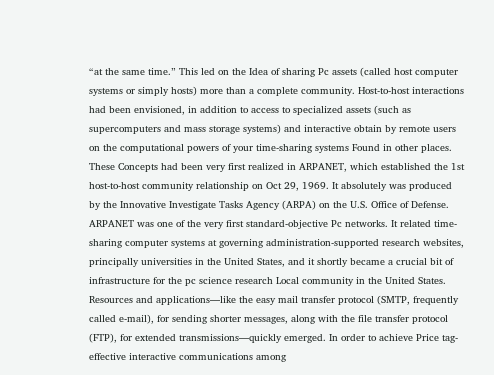“at the same time.” This led on the Idea of sharing Pc assets (called host computer systems or simply hosts) more than a complete community. Host-to-host interactions had been envisioned, in addition to access to specialized assets (such as supercomputers and mass storage systems) and interactive obtain by remote users on the computational powers of your time-sharing systems Found in other places. These Concepts had been very first realized in ARPANET, which established the 1st host-to-host community relationship on Oct 29, 1969. It absolutely was produced by the Innovative Investigate Tasks Agency (ARPA) on the U.S. Office of Defense. ARPANET was one of the very first standard-objective Pc networks. It related time-sharing computer systems at governing administration-supported research websites, principally universities in the United States, and it shortly became a crucial bit of infrastructure for the pc science research Local community in the United States. Resources and applications—like the easy mail transfer protocol (SMTP, frequently called e-mail), for sending shorter messages, along with the file transfer protocol (FTP), for extended transmissions—quickly emerged. In order to achieve Price tag-effective interactive communications among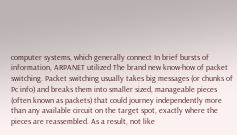computer systems, which generally connect In brief bursts of information, ARPANET utilized The brand new know-how of packet switching. Packet switching usually takes big messages (or chunks of Pc info) and breaks them into smaller sized, manageable pieces (often known as packets) that could journey independently more than any available circuit on the target spot, exactly where the pieces are reassembled. As a result, not like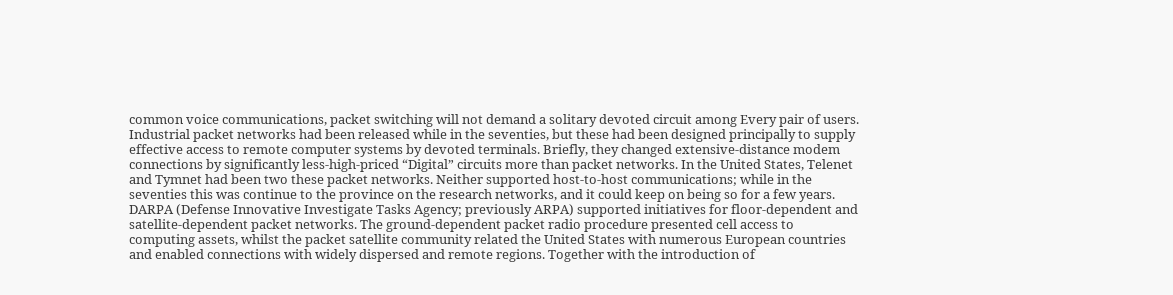common voice communications, packet switching will not demand a solitary devoted circuit among Every pair of users. Industrial packet networks had been released while in the seventies, but these had been designed principally to supply effective access to remote computer systems by devoted terminals. Briefly, they changed extensive-distance modem connections by significantly less-high-priced “Digital” circuits more than packet networks. In the United States, Telenet and Tymnet had been two these packet networks. Neither supported host-to-host communications; while in the seventies this was continue to the province on the research networks, and it could keep on being so for a few years. DARPA (Defense Innovative Investigate Tasks Agency; previously ARPA) supported initiatives for floor-dependent and satellite-dependent packet networks. The ground-dependent packet radio procedure presented cell access to computing assets, whilst the packet satellite community related the United States with numerous European countries and enabled connections with widely dispersed and remote regions. Together with the introduction of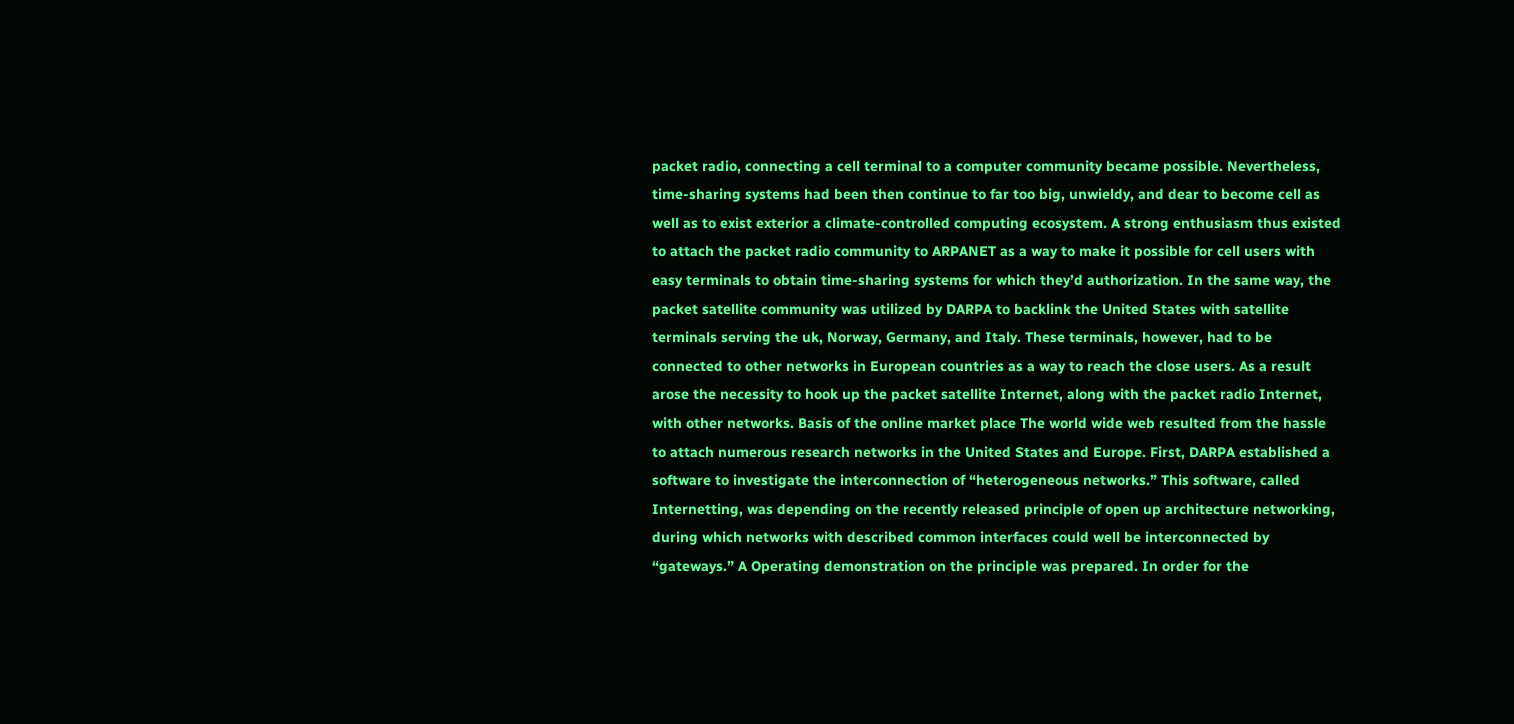packet radio, connecting a cell terminal to a computer community became possible. Nevertheless, time-sharing systems had been then continue to far too big, unwieldy, and dear to become cell as well as to exist exterior a climate-controlled computing ecosystem. A strong enthusiasm thus existed to attach the packet radio community to ARPANET as a way to make it possible for cell users with easy terminals to obtain time-sharing systems for which they’d authorization. In the same way, the packet satellite community was utilized by DARPA to backlink the United States with satellite terminals serving the uk, Norway, Germany, and Italy. These terminals, however, had to be connected to other networks in European countries as a way to reach the close users. As a result arose the necessity to hook up the packet satellite Internet, along with the packet radio Internet, with other networks. Basis of the online market place The world wide web resulted from the hassle to attach numerous research networks in the United States and Europe. First, DARPA established a software to investigate the interconnection of “heterogeneous networks.” This software, called Internetting, was depending on the recently released principle of open up architecture networking, during which networks with described common interfaces could well be interconnected by “gateways.” A Operating demonstration on the principle was prepared. In order for the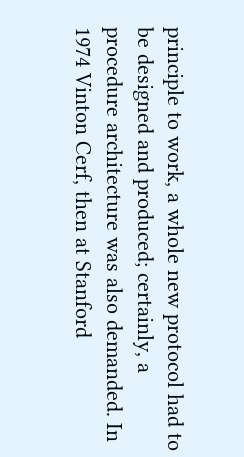principle to work, a whole new protocol had to be designed and produced; certainly, a procedure architecture was also demanded. In 1974 Vinton Cerf, then at Stanford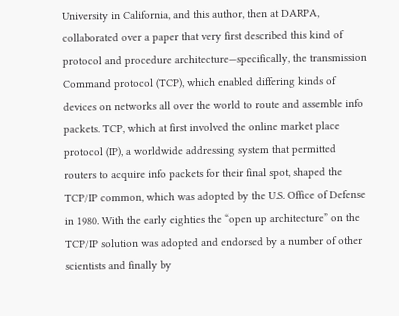University in California, and this author, then at DARPA, collaborated over a paper that very first described this kind of protocol and procedure architecture—specifically, the transmission Command protocol (TCP), which enabled differing kinds of devices on networks all over the world to route and assemble info packets. TCP, which at first involved the online market place protocol (IP), a worldwide addressing system that permitted routers to acquire info packets for their final spot, shaped the TCP/IP common, which was adopted by the U.S. Office of Defense in 1980. With the early eighties the “open up architecture” on the TCP/IP solution was adopted and endorsed by a number of other scientists and finally by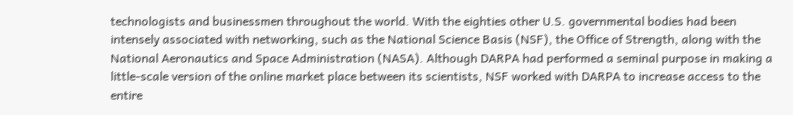technologists and businessmen throughout the world. With the eighties other U.S. governmental bodies had been intensely associated with networking, such as the National Science Basis (NSF), the Office of Strength, along with the National Aeronautics and Space Administration (NASA). Although DARPA had performed a seminal purpose in making a little-scale version of the online market place between its scientists, NSF worked with DARPA to increase access to the entire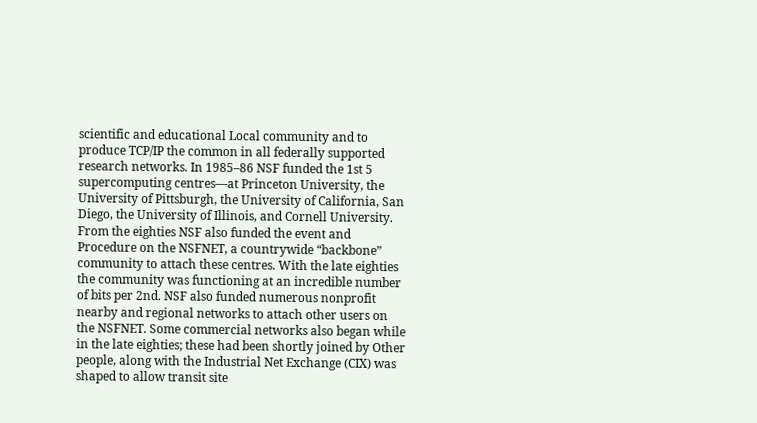scientific and educational Local community and to produce TCP/IP the common in all federally supported research networks. In 1985–86 NSF funded the 1st 5 supercomputing centres—at Princeton University, the University of Pittsburgh, the University of California, San Diego, the University of Illinois, and Cornell University. From the eighties NSF also funded the event and Procedure on the NSFNET, a countrywide “backbone” community to attach these centres. With the late eighties the community was functioning at an incredible number of bits per 2nd. NSF also funded numerous nonprofit nearby and regional networks to attach other users on the NSFNET. Some commercial networks also began while in the late eighties; these had been shortly joined by Other people, along with the Industrial Net Exchange (CIX) was shaped to allow transit site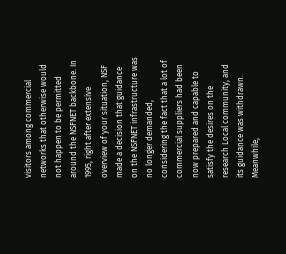visitors among commercial networks that otherwise would not happen to be permitted around the NSFNET backbone. In 1995, right after extensive overview of your situation, NSF made a decision that guidance on the NSFNET infrastructure was no longer demanded, considering the fact that a lot of commercial suppliers had been now prepared and capable to satisfy the desires on the research Local community, and its guidance was withdrawn. Meanwhile,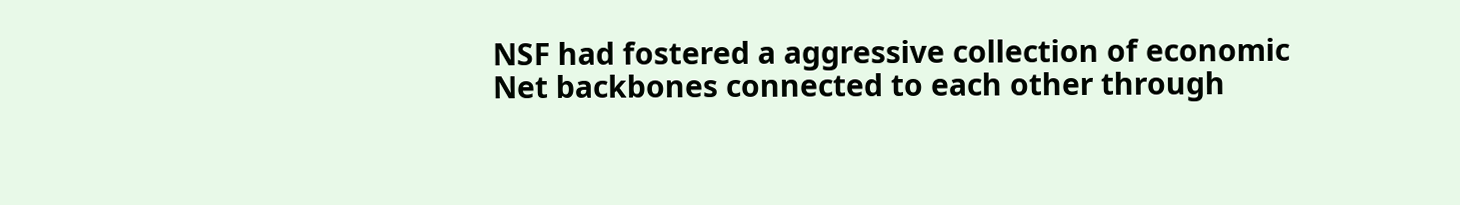NSF had fostered a aggressive collection of economic Net backbones connected to each other through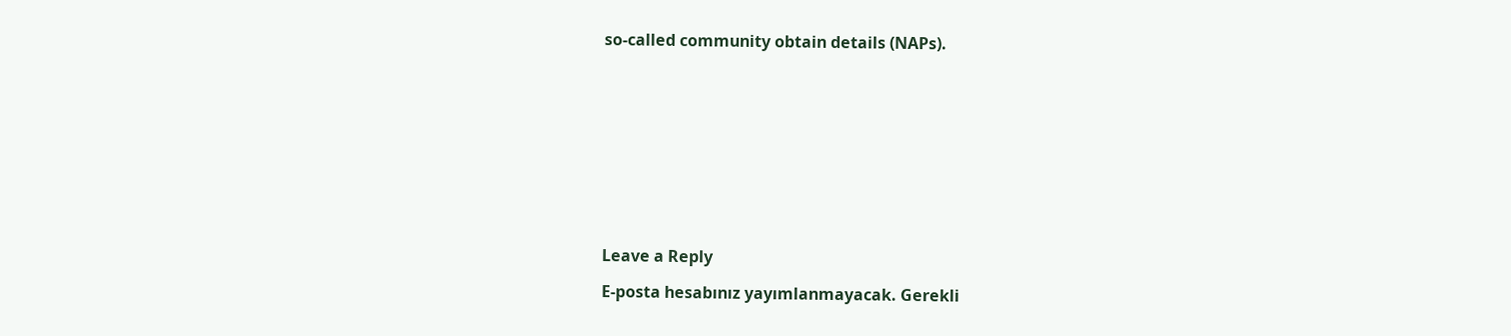so-called community obtain details (NAPs).











Leave a Reply

E-posta hesabınız yayımlanmayacak. Gerekli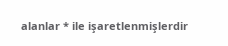alanlar * ile işaretlenmişlerdir